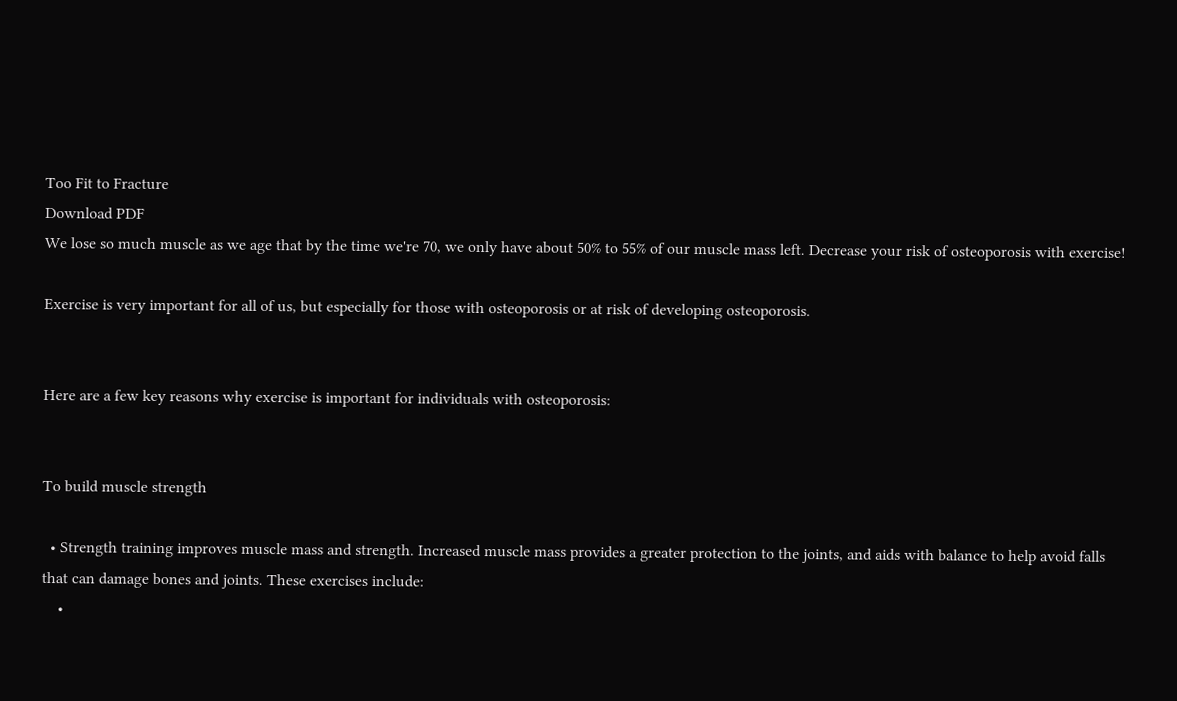Too Fit to Fracture
Download PDF
We lose so much muscle as we age that by the time we're 70, we only have about 50% to 55% of our muscle mass left. Decrease your risk of osteoporosis with exercise!

Exercise is very important for all of us, but especially for those with osteoporosis or at risk of developing osteoporosis.


Here are a few key reasons why exercise is important for individuals with osteoporosis:


To build muscle strength

  • Strength training improves muscle mass and strength. Increased muscle mass provides a greater protection to the joints, and aids with balance to help avoid falls that can damage bones and joints. These exercises include:
    •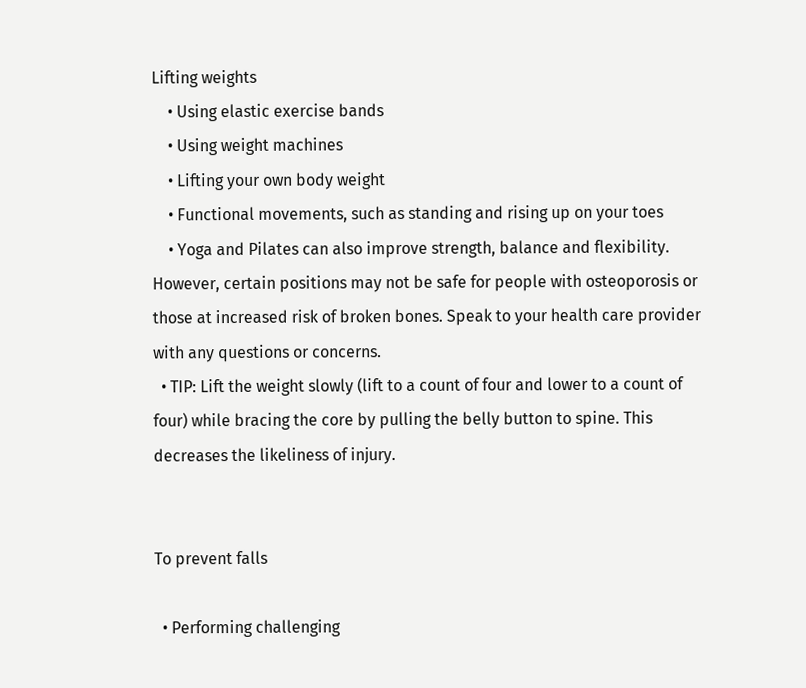Lifting weights
    • Using elastic exercise bands
    • Using weight machines
    • Lifting your own body weight
    • Functional movements, such as standing and rising up on your toes
    • Yoga and Pilates can also improve strength, balance and flexibility. However, certain positions may not be safe for people with osteoporosis or those at increased risk of broken bones. Speak to your health care provider with any questions or concerns.
  • TIP: Lift the weight slowly (lift to a count of four and lower to a count of four) while bracing the core by pulling the belly button to spine. This decreases the likeliness of injury.


To prevent falls

  • Performing challenging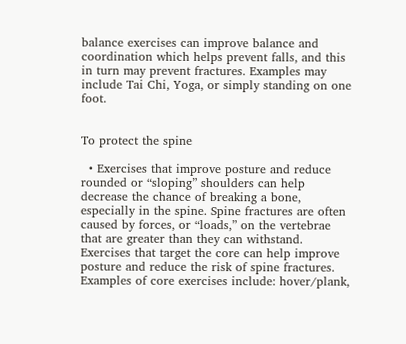balance exercises can improve balance and coordination which helps prevent falls, and this in turn may prevent fractures. Examples may include Tai Chi, Yoga, or simply standing on one foot.


To protect the spine

  • Exercises that improve posture and reduce rounded or “sloping” shoulders can help decrease the chance of breaking a bone, especially in the spine. Spine fractures are often caused by forces, or “loads,” on the vertebrae that are greater than they can withstand. Exercises that target the core can help improve posture and reduce the risk of spine fractures. Examples of core exercises include: hover/plank,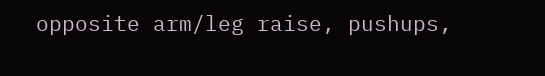opposite arm/leg raise, pushups,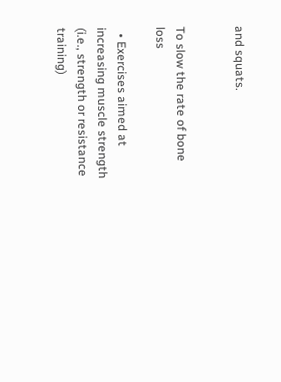and squats.


To slow the rate of bone loss

  • Exercises aimed at increasing muscle strength (i.e., strength or resistance training)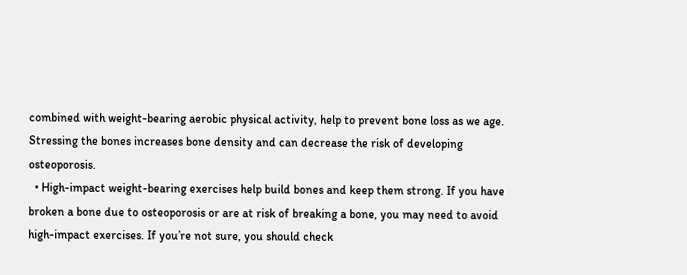combined with weight-bearing aerobic physical activity, help to prevent bone loss as we age. Stressing the bones increases bone density and can decrease the risk of developing osteoporosis.
  • High-impact weight-bearing exercises help build bones and keep them strong. If you have broken a bone due to osteoporosis or are at risk of breaking a bone, you may need to avoid high-impact exercises. If you’re not sure, you should check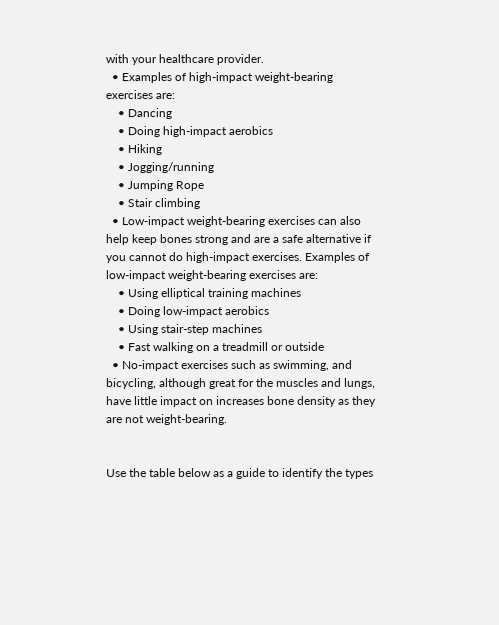with your healthcare provider.
  • Examples of high-impact weight-bearing exercises are:
    • Dancing
    • Doing high-impact aerobics
    • Hiking
    • Jogging/running
    • Jumping Rope
    • Stair climbing
  • Low-impact weight-bearing exercises can also help keep bones strong and are a safe alternative if you cannot do high-impact exercises. Examples of low-impact weight-bearing exercises are:
    • Using elliptical training machines
    • Doing low-impact aerobics
    • Using stair-step machines
    • Fast walking on a treadmill or outside
  • No-impact exercises such as swimming, and bicycling, although great for the muscles and lungs, have little impact on increases bone density as they are not weight-bearing.


Use the table below as a guide to identify the types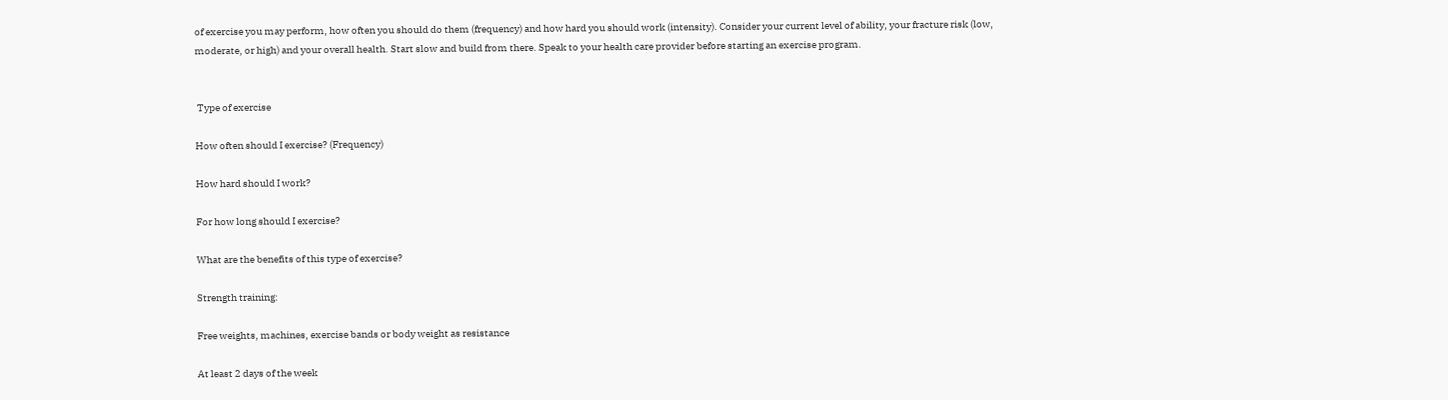of exercise you may perform, how often you should do them (frequency) and how hard you should work (intensity). Consider your current level of ability, your fracture risk (low, moderate, or high) and your overall health. Start slow and build from there. Speak to your health care provider before starting an exercise program.


 Type of exercise

How often should I exercise? (Frequency)

How hard should I work?

For how long should I exercise?

What are the benefits of this type of exercise?

Strength training:

Free weights, machines, exercise bands or body weight as resistance

At least 2 days of the week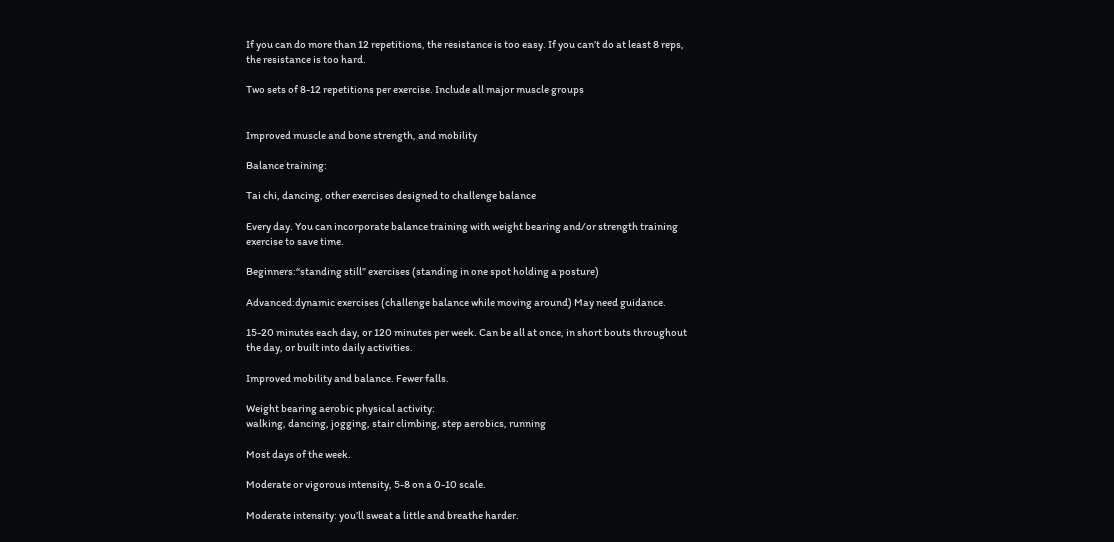If you can do more than 12 repetitions, the resistance is too easy. If you can’t do at least 8 reps, the resistance is too hard.

Two sets of 8-12 repetitions per exercise. Include all major muscle groups


Improved muscle and bone strength, and mobility

Balance training:

Tai chi, dancing, other exercises designed to challenge balance

Every day. You can incorporate balance training with weight bearing and/or strength training exercise to save time.

Beginners:“standing still” exercises (standing in one spot holding a posture)

Advanced:dynamic exercises (challenge balance while moving around) May need guidance.

15-20 minutes each day, or 120 minutes per week. Can be all at once, in short bouts throughout the day, or built into daily activities.

Improved mobility and balance. Fewer falls.

Weight bearing aerobic physical activity:
walking, dancing, jogging, stair climbing, step aerobics, running

Most days of the week.

Moderate or vigorous intensity, 5-8 on a 0-10 scale.

Moderate intensity: you’ll sweat a little and breathe harder.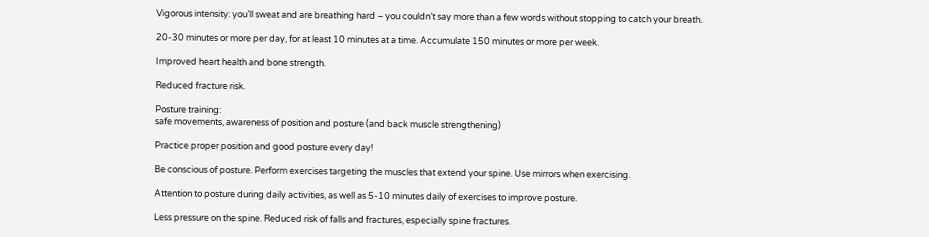Vigorous intensity: you’ll sweat and are breathing hard – you couldn’t say more than a few words without stopping to catch your breath.

20-30 minutes or more per day, for at least 10 minutes at a time. Accumulate 150 minutes or more per week.

Improved heart health and bone strength.

Reduced fracture risk.

Posture training:
safe movements, awareness of position and posture (and back muscle strengthening)

Practice proper position and good posture every day!

Be conscious of posture. Perform exercises targeting the muscles that extend your spine. Use mirrors when exercising.

Attention to posture during daily activities, as well as 5-10 minutes daily of exercises to improve posture.

Less pressure on the spine. Reduced risk of falls and fractures, especially spine fractures.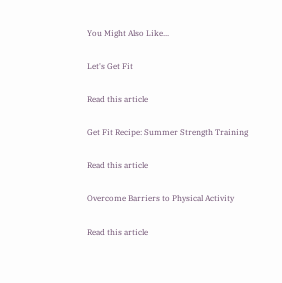You Might Also Like...

Let's Get Fit

Read this article

Get Fit Recipe: Summer Strength Training

Read this article

Overcome Barriers to Physical Activity

Read this article